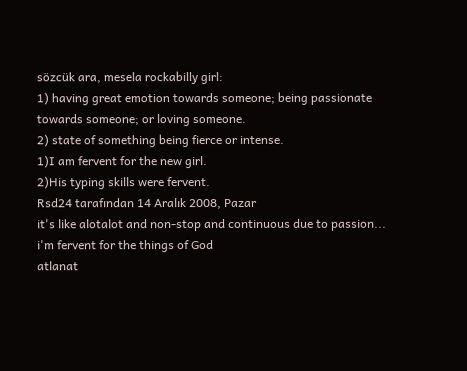sözcük ara, mesela rockabilly girl:
1) having great emotion towards someone; being passionate towards someone; or loving someone.
2) state of something being fierce or intense.
1)I am fervent for the new girl.
2)His typing skills were fervent.
Rsd24 tarafından 14 Aralık 2008, Pazar
it's like alotalot and non-stop and continuous due to passion...
i'm fervent for the things of God
atlanat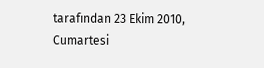tarafından 23 Ekim 2010, Cumartesi